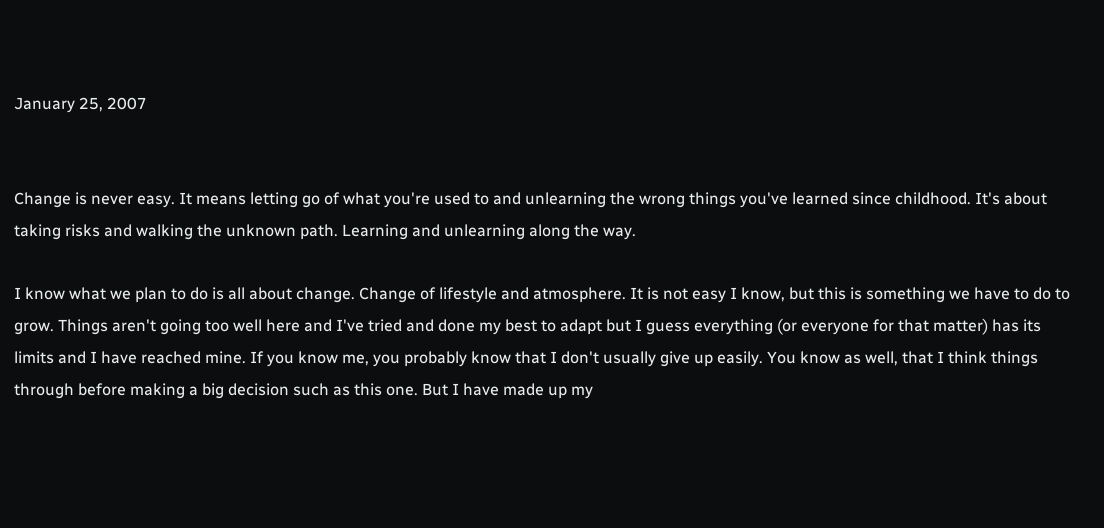January 25, 2007


Change is never easy. It means letting go of what you're used to and unlearning the wrong things you've learned since childhood. It's about taking risks and walking the unknown path. Learning and unlearning along the way.

I know what we plan to do is all about change. Change of lifestyle and atmosphere. It is not easy I know, but this is something we have to do to grow. Things aren't going too well here and I've tried and done my best to adapt but I guess everything (or everyone for that matter) has its limits and I have reached mine. If you know me, you probably know that I don't usually give up easily. You know as well, that I think things through before making a big decision such as this one. But I have made up my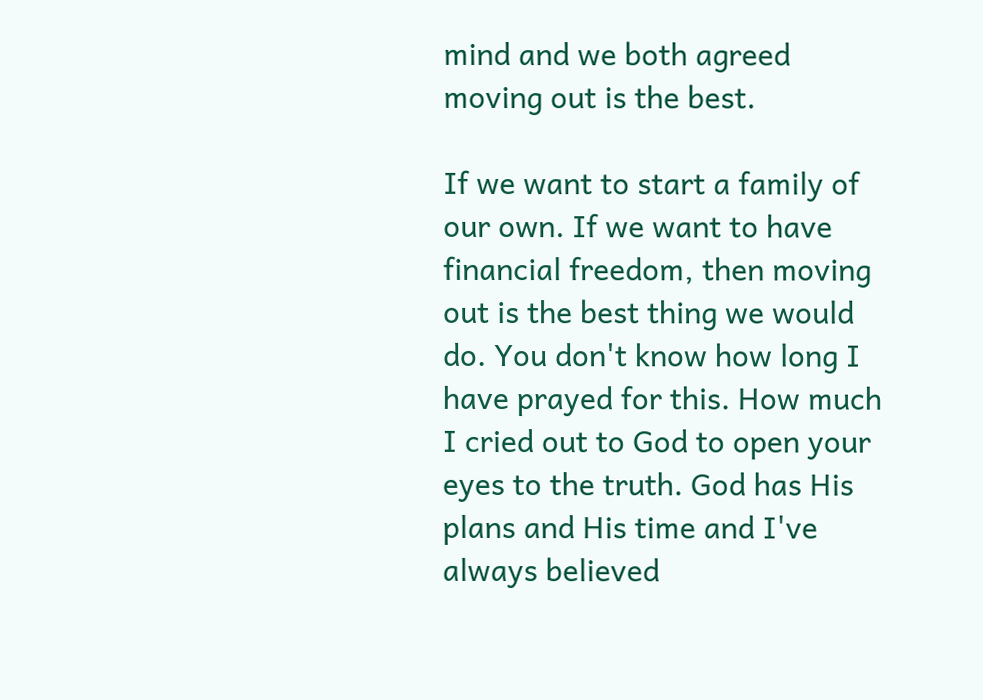mind and we both agreed moving out is the best.

If we want to start a family of our own. If we want to have financial freedom, then moving out is the best thing we would do. You don't know how long I have prayed for this. How much I cried out to God to open your eyes to the truth. God has His plans and His time and I've always believed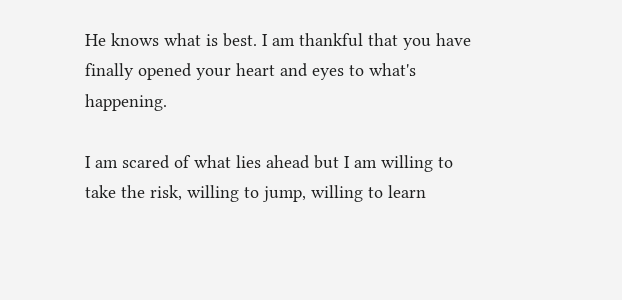He knows what is best. I am thankful that you have finally opened your heart and eyes to what's happening.

I am scared of what lies ahead but I am willing to take the risk, willing to jump, willing to learn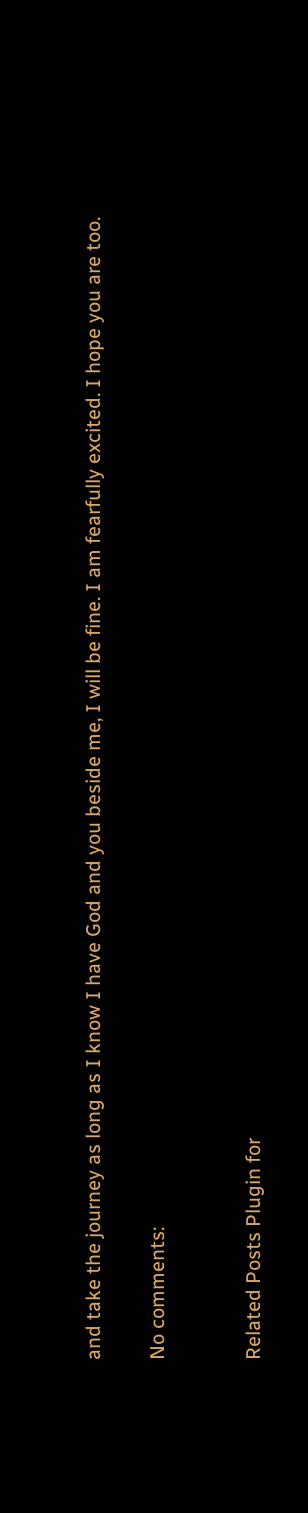and take the journey as long as I know I have God and you beside me, I will be fine. I am fearfully excited. I hope you are too.

No comments:


Related Posts Plugin for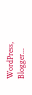WordPress, Blogger...